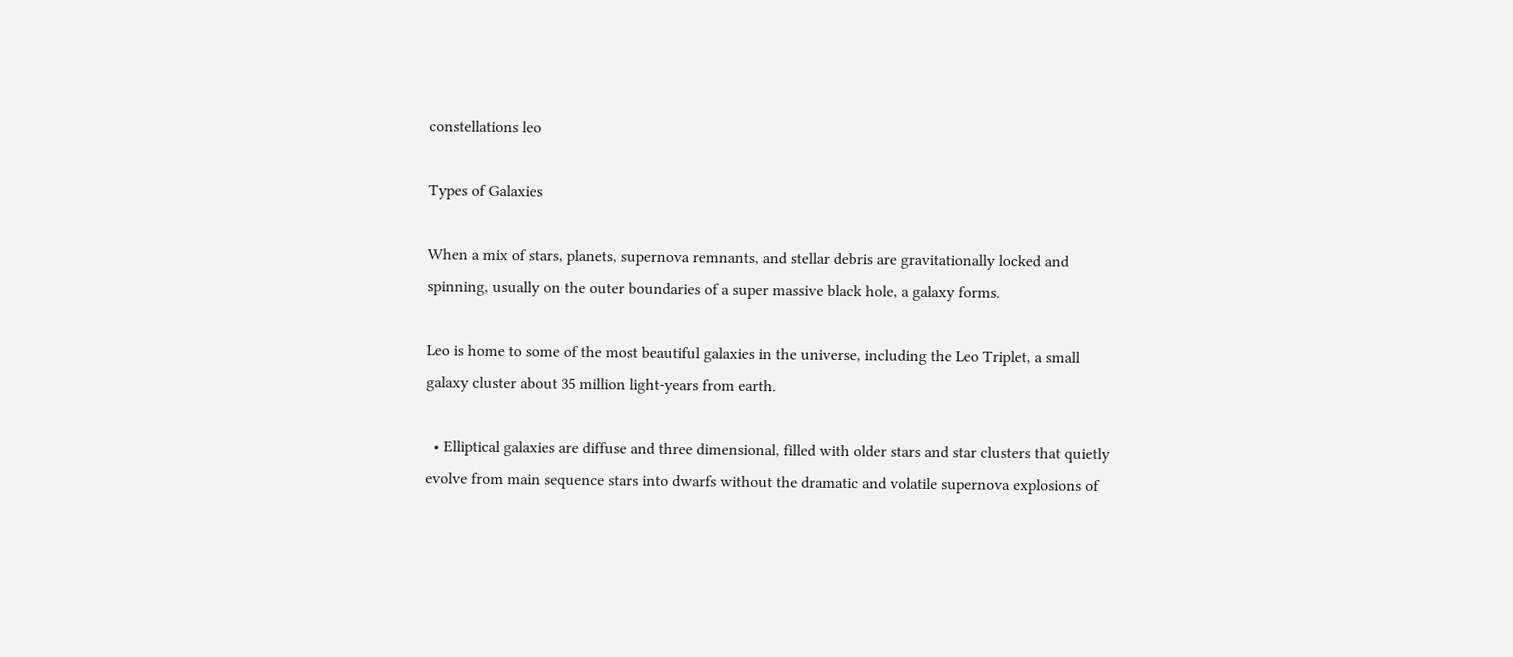constellations leo

Types of Galaxies

When a mix of stars, planets, supernova remnants, and stellar debris are gravitationally locked and spinning, usually on the outer boundaries of a super massive black hole, a galaxy forms.

Leo is home to some of the most beautiful galaxies in the universe, including the Leo Triplet, a small galaxy cluster about 35 million light-years from earth.

  • Elliptical galaxies are diffuse and three dimensional, filled with older stars and star clusters that quietly evolve from main sequence stars into dwarfs without the dramatic and volatile supernova explosions of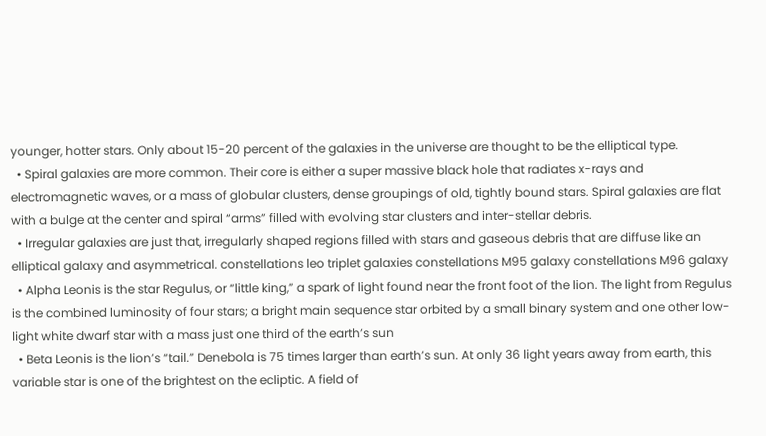younger, hotter stars. Only about 15-20 percent of the galaxies in the universe are thought to be the elliptical type.
  • Spiral galaxies are more common. Their core is either a super massive black hole that radiates x-rays and electromagnetic waves, or a mass of globular clusters, dense groupings of old, tightly bound stars. Spiral galaxies are flat with a bulge at the center and spiral “arms” filled with evolving star clusters and inter-stellar debris.
  • Irregular galaxies are just that, irregularly shaped regions filled with stars and gaseous debris that are diffuse like an elliptical galaxy and asymmetrical. constellations leo triplet galaxies constellations M95 galaxy constellations M96 galaxy
  • Alpha Leonis is the star Regulus, or “little king,” a spark of light found near the front foot of the lion. The light from Regulus is the combined luminosity of four stars; a bright main sequence star orbited by a small binary system and one other low-light white dwarf star with a mass just one third of the earth’s sun
  • Beta Leonis is the lion’s “tail.” Denebola is 75 times larger than earth’s sun. At only 36 light years away from earth, this variable star is one of the brightest on the ecliptic. A field of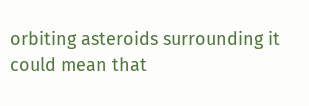orbiting asteroids surrounding it could mean that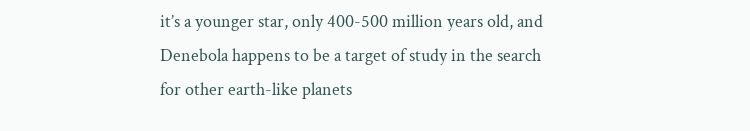it’s a younger star, only 400-500 million years old, and Denebola happens to be a target of study in the search for other earth-like planets